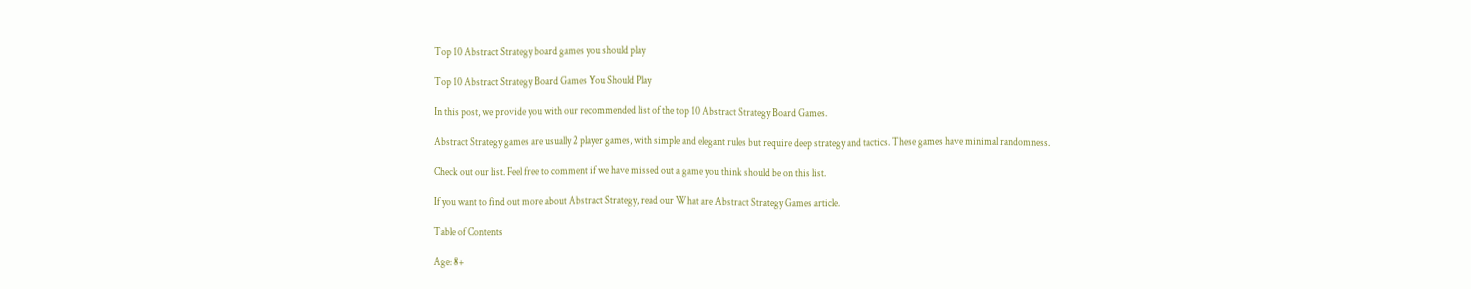Top 10 Abstract Strategy board games you should play

Top 10 Abstract Strategy Board Games You Should Play

In this post, we provide you with our recommended list of the top 10 Abstract Strategy Board Games.

Abstract Strategy games are usually 2 player games, with simple and elegant rules but require deep strategy and tactics. These games have minimal randomness.

Check out our list. Feel free to comment if we have missed out a game you think should be on this list.

If you want to find out more about Abstract Strategy, read our What are Abstract Strategy Games article.

Table of Contents

Age: 8+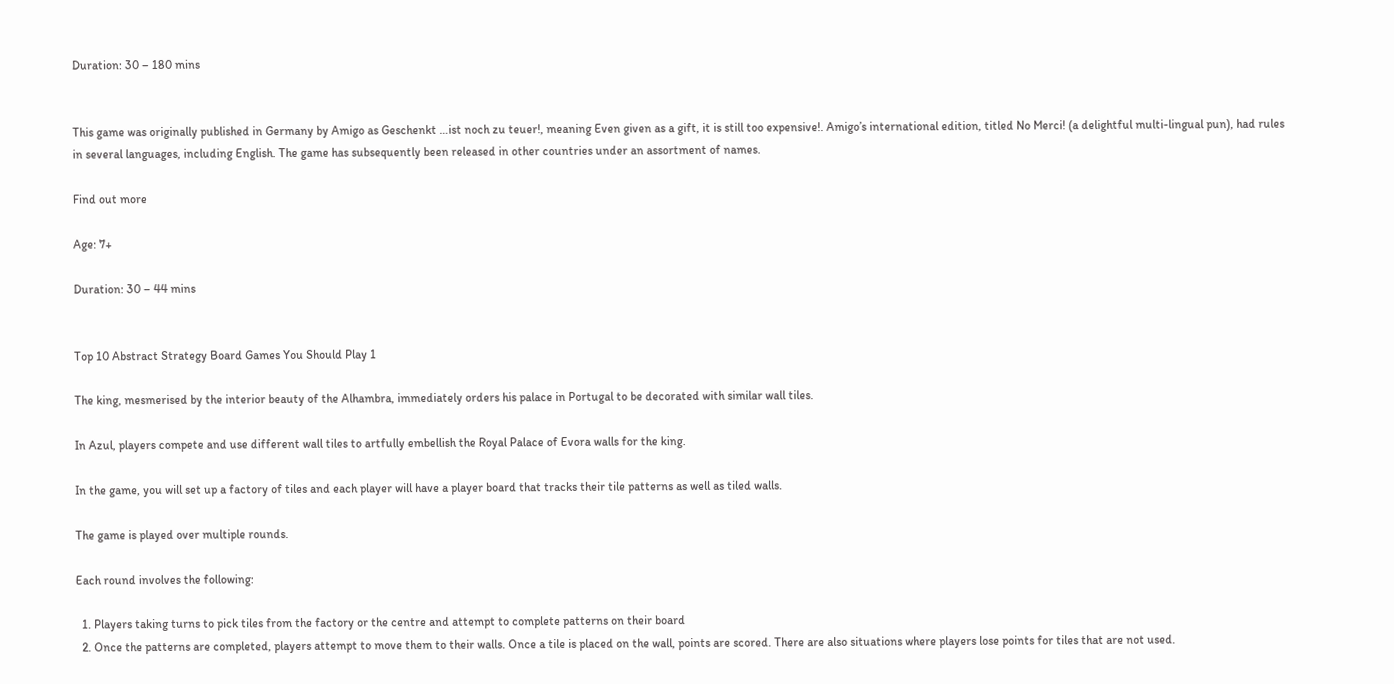Duration: 30 – 180 mins


This game was originally published in Germany by Amigo as Geschenkt …ist noch zu teuer!, meaning Even given as a gift, it is still too expensive!. Amigo’s international edition, titled No Merci! (a delightful multi-lingual pun), had rules in several languages, including English. The game has subsequently been released in other countries under an assortment of names.

Find out more

Age: 7+

Duration: 30 – 44 mins


Top 10 Abstract Strategy Board Games You Should Play 1

The king, mesmerised by the interior beauty of the Alhambra, immediately orders his palace in Portugal to be decorated with similar wall tiles.

In Azul, players compete and use different wall tiles to artfully embellish the Royal Palace of Evora walls for the king.

In the game, you will set up a factory of tiles and each player will have a player board that tracks their tile patterns as well as tiled walls.

The game is played over multiple rounds.

Each round involves the following:

  1. Players taking turns to pick tiles from the factory or the centre and attempt to complete patterns on their board
  2. Once the patterns are completed, players attempt to move them to their walls. Once a tile is placed on the wall, points are scored. There are also situations where players lose points for tiles that are not used.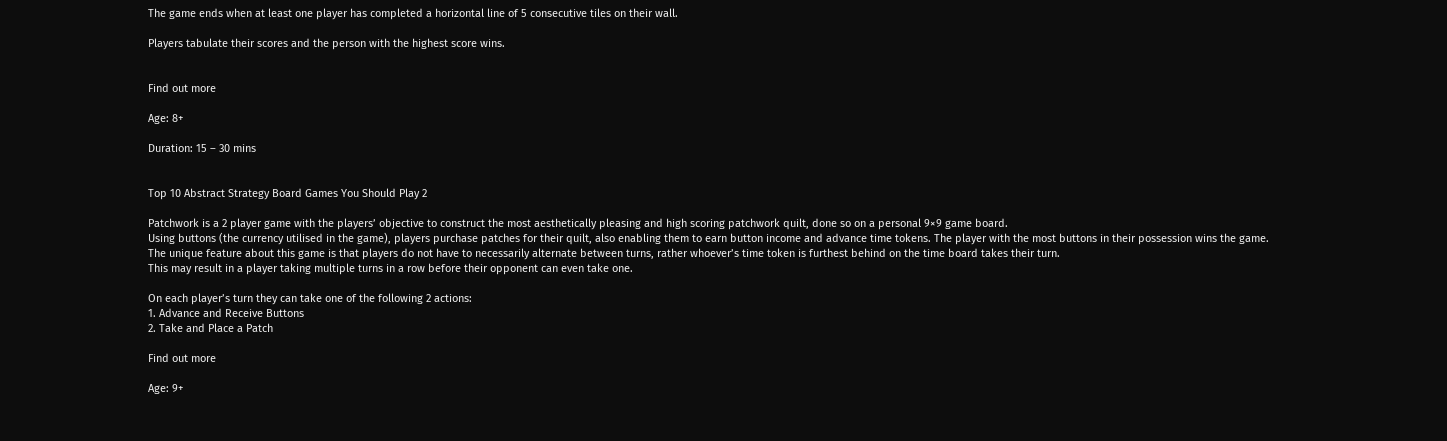The game ends when at least one player has completed a horizontal line of 5 consecutive tiles on their wall.

Players tabulate their scores and the person with the highest score wins.


Find out more

Age: 8+

Duration: 15 – 30 mins


Top 10 Abstract Strategy Board Games You Should Play 2

Patchwork is a 2 player game with the players’ objective to construct the most aesthetically pleasing and high scoring patchwork quilt, done so on a personal 9×9 game board.
Using buttons (the currency utilised in the game), players purchase patches for their quilt, also enabling them to earn button income and advance time tokens. The player with the most buttons in their possession wins the game.
The unique feature about this game is that players do not have to necessarily alternate between turns, rather whoever’s time token is furthest behind on the time board takes their turn.
This may result in a player taking multiple turns in a row before their opponent can even take one.

On each player’s turn they can take one of the following 2 actions:
1. Advance and Receive Buttons
2. Take and Place a Patch

Find out more

Age: 9+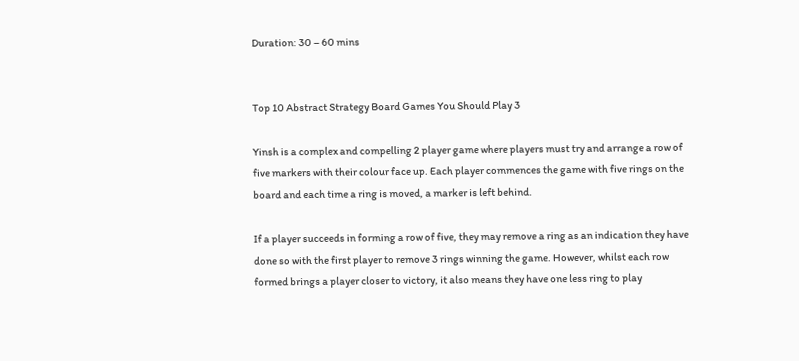Duration: 30 – 60 mins


Top 10 Abstract Strategy Board Games You Should Play 3

Yinsh is a complex and compelling 2 player game where players must try and arrange a row of five markers with their colour face up. Each player commences the game with five rings on the board and each time a ring is moved, a marker is left behind.

If a player succeeds in forming a row of five, they may remove a ring as an indication they have done so with the first player to remove 3 rings winning the game. However, whilst each row formed brings a player closer to victory, it also means they have one less ring to play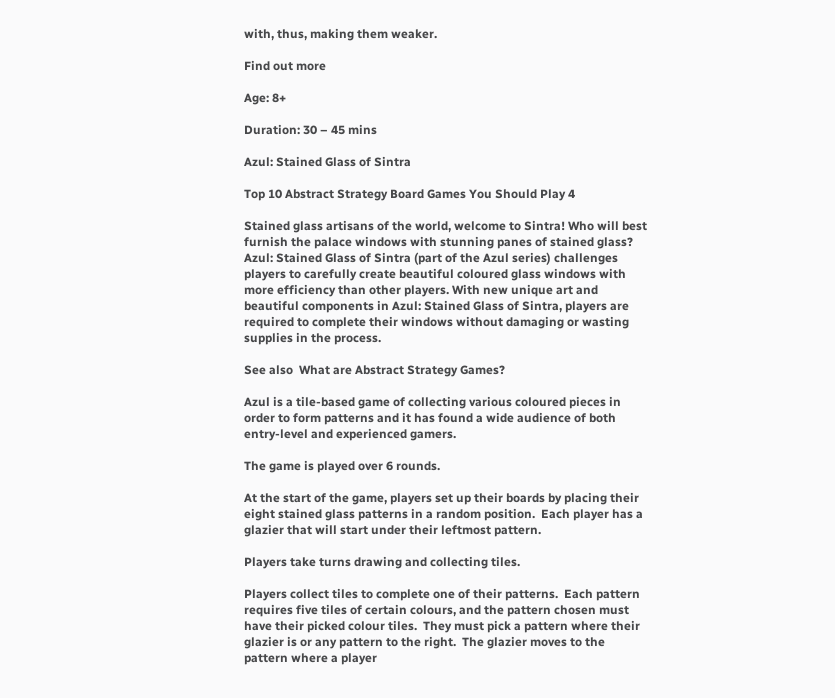with, thus, making them weaker.

Find out more

Age: 8+

Duration: 30 – 45 mins

Azul: Stained Glass of Sintra

Top 10 Abstract Strategy Board Games You Should Play 4

Stained glass artisans of the world, welcome to Sintra! Who will best furnish the palace windows with stunning panes of stained glass? Azul: Stained Glass of Sintra (part of the Azul series) challenges players to carefully create beautiful coloured glass windows with more efficiency than other players. With new unique art and beautiful components in Azul: Stained Glass of Sintra, players are required to complete their windows without damaging or wasting supplies in the process.

See also  What are Abstract Strategy Games?

Azul is a tile-based game of collecting various coloured pieces in order to form patterns and it has found a wide audience of both entry-level and experienced gamers.

The game is played over 6 rounds.

At the start of the game, players set up their boards by placing their eight stained glass patterns in a random position.  Each player has a glazier that will start under their leftmost pattern.

Players take turns drawing and collecting tiles.

Players collect tiles to complete one of their patterns.  Each pattern requires five tiles of certain colours, and the pattern chosen must have their picked colour tiles.  They must pick a pattern where their glazier is or any pattern to the right.  The glazier moves to the pattern where a player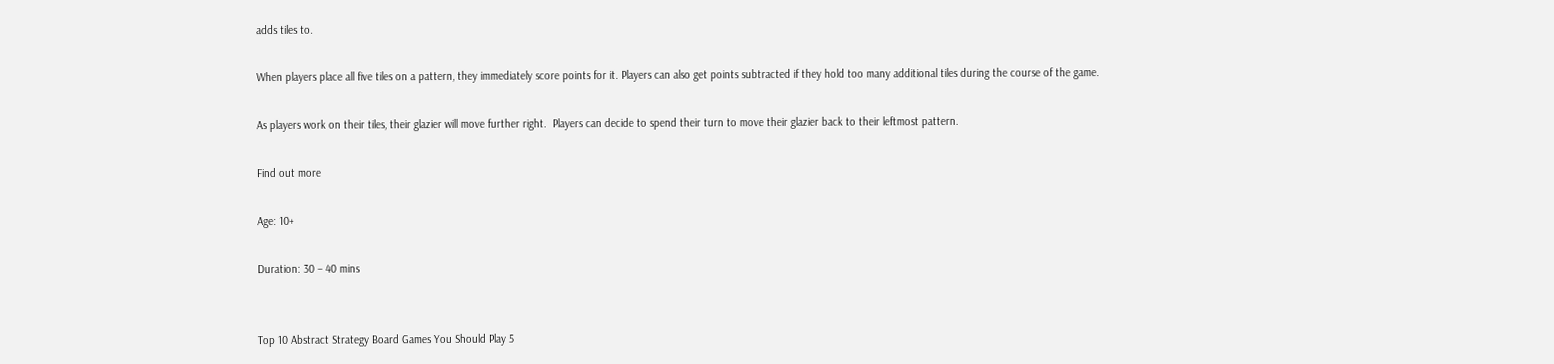adds tiles to.

When players place all five tiles on a pattern, they immediately score points for it. Players can also get points subtracted if they hold too many additional tiles during the course of the game.

As players work on their tiles, their glazier will move further right.  Players can decide to spend their turn to move their glazier back to their leftmost pattern.

Find out more

Age: 10+

Duration: 30 – 40 mins


Top 10 Abstract Strategy Board Games You Should Play 5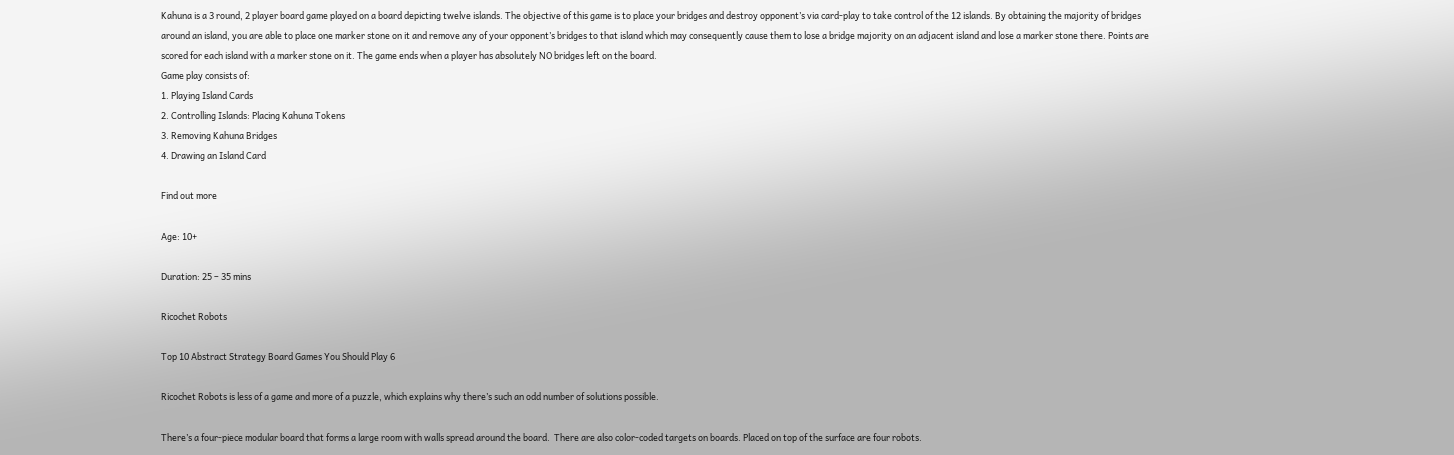Kahuna is a 3 round, 2 player board game played on a board depicting twelve islands. The objective of this game is to place your bridges and destroy opponent’s via card-play to take control of the 12 islands. By obtaining the majority of bridges around an island, you are able to place one marker stone on it and remove any of your opponent’s bridges to that island which may consequently cause them to lose a bridge majority on an adjacent island and lose a marker stone there. Points are scored for each island with a marker stone on it. The game ends when a player has absolutely NO bridges left on the board.
Game play consists of:
1. Playing Island Cards
2. Controlling Islands: Placing Kahuna Tokens
3. Removing Kahuna Bridges
4. Drawing an Island Card

Find out more

Age: 10+

Duration: 25 – 35 mins

Ricochet Robots

Top 10 Abstract Strategy Board Games You Should Play 6

Ricochet Robots is less of a game and more of a puzzle, which explains why there’s such an odd number of solutions possible.

There’s a four-piece modular board that forms a large room with walls spread around the board.  There are also color-coded targets on boards. Placed on top of the surface are four robots.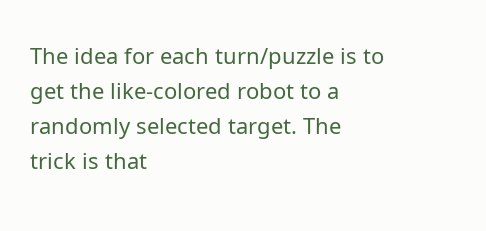The idea for each turn/puzzle is to get the like-colored robot to a randomly selected target. The trick is that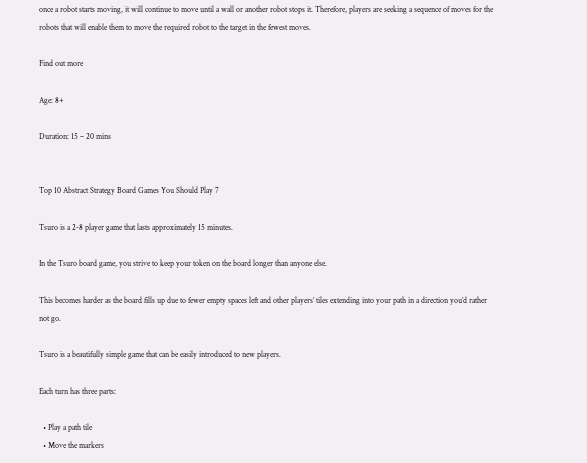once a robot starts moving, it will continue to move until a wall or another robot stops it. Therefore, players are seeking a sequence of moves for the robots that will enable them to move the required robot to the target in the fewest moves.

Find out more

Age: 8+

Duration: 15 – 20 mins


Top 10 Abstract Strategy Board Games You Should Play 7

Tsuro is a 2-8 player game that lasts approximately 15 minutes.

In the Tsuro board game, you strive to keep your token on the board longer than anyone else.

This becomes harder as the board fills up due to fewer empty spaces left and other players’ tiles extending into your path in a direction you’d rather not go.

Tsuro is a beautifully simple game that can be easily introduced to new players.

Each turn has three parts:

  • Play a path tile
  • Move the markers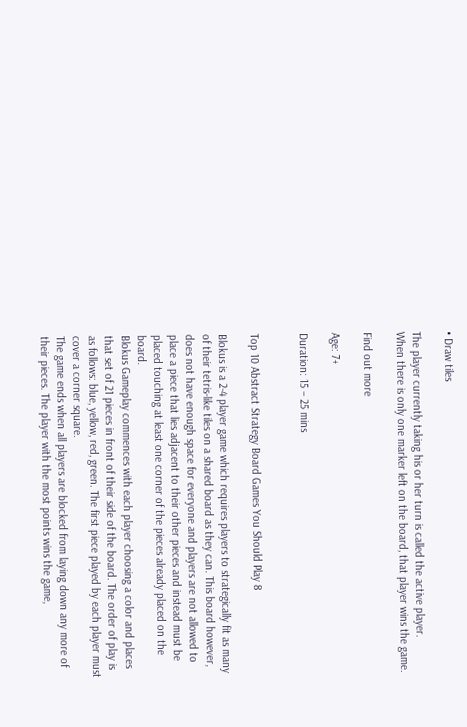• Draw tiles

The player currently taking his or her turn is called the active player.
When there is only one marker left on the board, that player wins the game.

Find out more

Age: 7+

Duration: 15 – 25 mins


Top 10 Abstract Strategy Board Games You Should Play 8

Blokus is a 2-4 player game which requires players to strategically fit as many of their tetris-like tiles on a shared board as they can. This board however, does not have enough space for everyone and players are not allowed to place a piece that lies adjacent to their other pieces and instead must be placed touching at least one corner of the pieces already placed on the board.
Blokus Gameplay commences with each player choosing a color and places that set of 21 pieces in front of their side of the board. The order of play is as follows: blue, yellow, red, green. The first piece played by each player must cover a corner square.
The game ends when all players are blocked from laying down any more of their pieces. The player with the most points wins the game,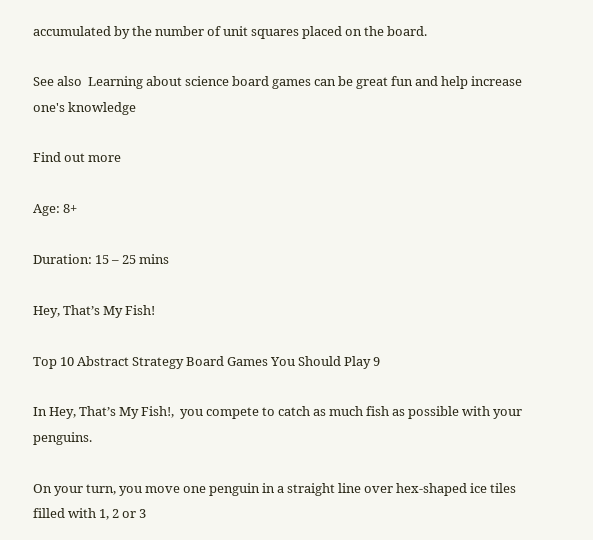accumulated by the number of unit squares placed on the board.

See also  Learning about science board games can be great fun and help increase one's knowledge

Find out more

Age: 8+

Duration: 15 – 25 mins

Hey, That’s My Fish!

Top 10 Abstract Strategy Board Games You Should Play 9

In Hey, That’s My Fish!,  you compete to catch as much fish as possible with your penguins.

On your turn, you move one penguin in a straight line over hex-shaped ice tiles filled with 1, 2 or 3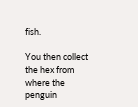fish.

You then collect the hex from where the penguin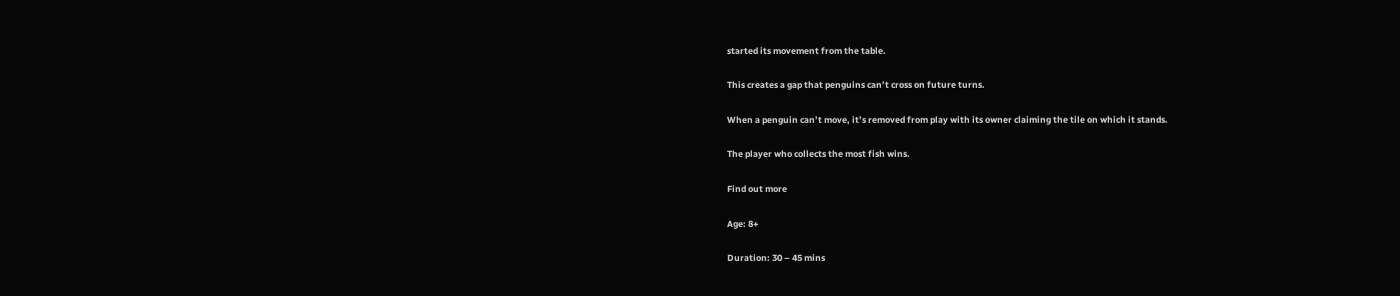started its movement from the table.

This creates a gap that penguins can’t cross on future turns.

When a penguin can’t move, it’s removed from play with its owner claiming the tile on which it stands.

The player who collects the most fish wins.

Find out more

Age: 8+

Duration: 30 – 45 mins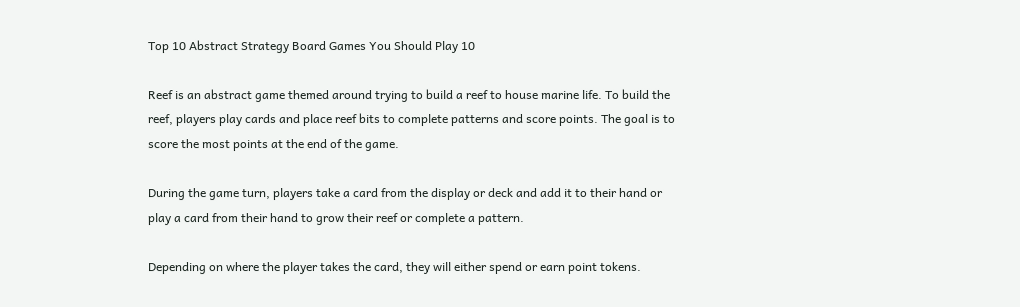Top 10 Abstract Strategy Board Games You Should Play 10

Reef is an abstract game themed around trying to build a reef to house marine life. To build the reef, players play cards and place reef bits to complete patterns and score points. The goal is to score the most points at the end of the game.

During the game turn, players take a card from the display or deck and add it to their hand or play a card from their hand to grow their reef or complete a pattern.

Depending on where the player takes the card, they will either spend or earn point tokens.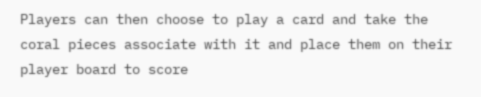Players can then choose to play a card and take the coral pieces associate with it and place them on their player board to score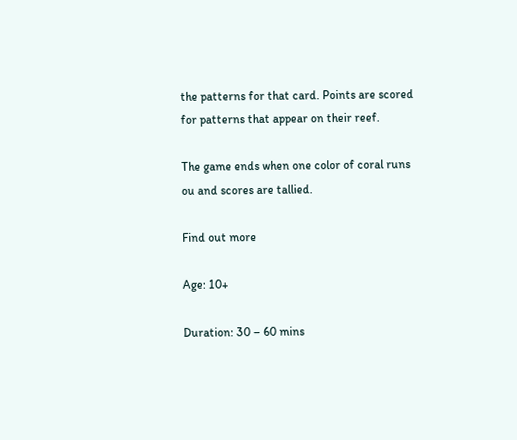the patterns for that card. Points are scored for patterns that appear on their reef.

The game ends when one color of coral runs ou and scores are tallied.

Find out more

Age: 10+

Duration: 30 – 60 mins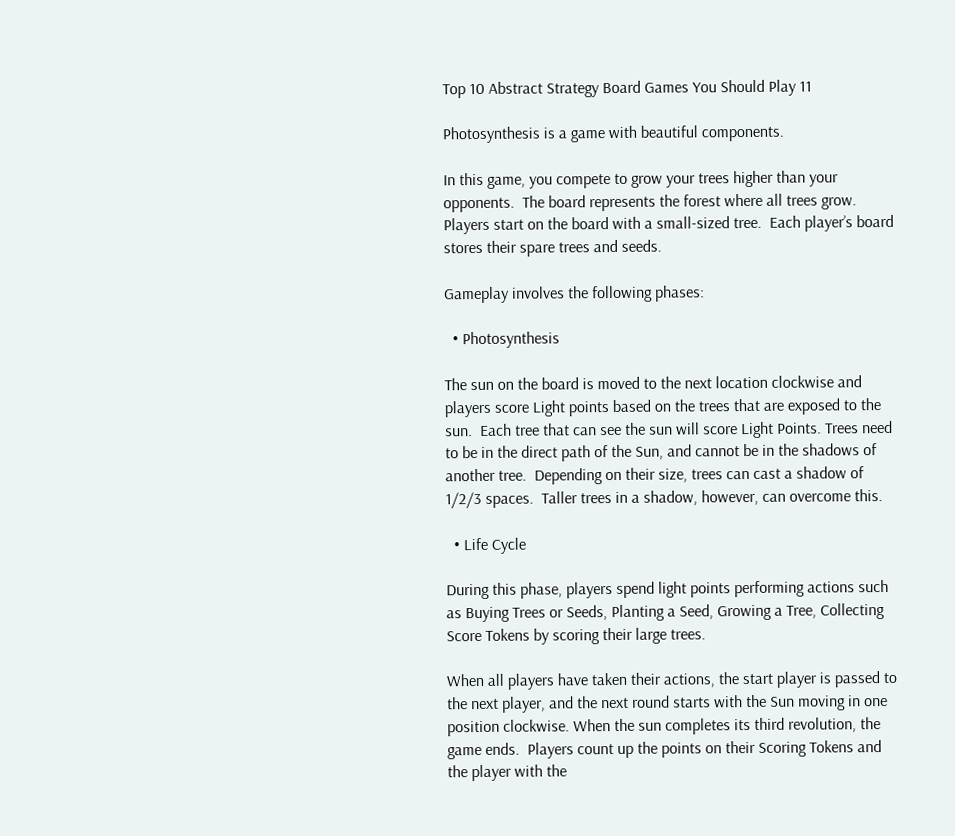Top 10 Abstract Strategy Board Games You Should Play 11

Photosynthesis is a game with beautiful components.

In this game, you compete to grow your trees higher than your opponents.  The board represents the forest where all trees grow.  Players start on the board with a small-sized tree.  Each player’s board stores their spare trees and seeds.

Gameplay involves the following phases:

  • Photosynthesis

The sun on the board is moved to the next location clockwise and players score Light points based on the trees that are exposed to the sun.  Each tree that can see the sun will score Light Points. Trees need to be in the direct path of the Sun, and cannot be in the shadows of another tree.  Depending on their size, trees can cast a shadow of 1/2/3 spaces.  Taller trees in a shadow, however, can overcome this.

  • Life Cycle

During this phase, players spend light points performing actions such as Buying Trees or Seeds, Planting a Seed, Growing a Tree, Collecting Score Tokens by scoring their large trees.

When all players have taken their actions, the start player is passed to the next player, and the next round starts with the Sun moving in one position clockwise. When the sun completes its third revolution, the game ends.  Players count up the points on their Scoring Tokens and the player with the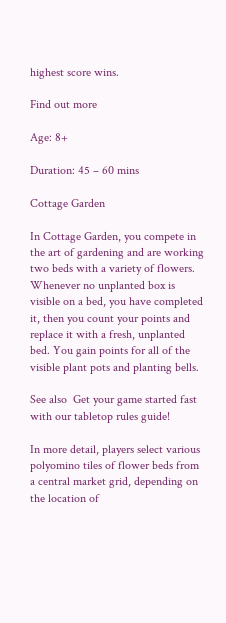highest score wins.

Find out more

Age: 8+

Duration: 45 – 60 mins

Cottage Garden

In Cottage Garden, you compete in the art of gardening and are working two beds with a variety of flowers. Whenever no unplanted box is visible on a bed, you have completed it, then you count your points and replace it with a fresh, unplanted bed. You gain points for all of the visible plant pots and planting bells.

See also  Get your game started fast with our tabletop rules guide!

In more detail, players select various polyomino tiles of flower beds from a central market grid, depending on the location of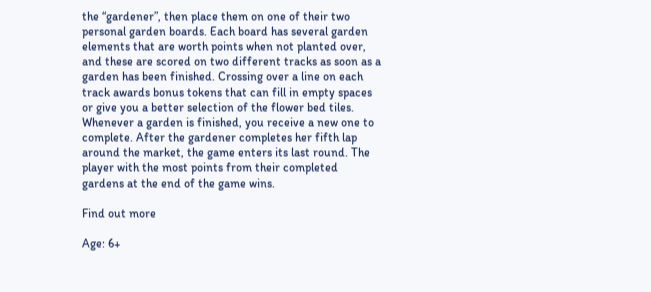the “gardener”, then place them on one of their two personal garden boards. Each board has several garden elements that are worth points when not planted over, and these are scored on two different tracks as soon as a garden has been finished. Crossing over a line on each track awards bonus tokens that can fill in empty spaces or give you a better selection of the flower bed tiles. Whenever a garden is finished, you receive a new one to complete. After the gardener completes her fifth lap around the market, the game enters its last round. The player with the most points from their completed gardens at the end of the game wins.

Find out more

Age: 6+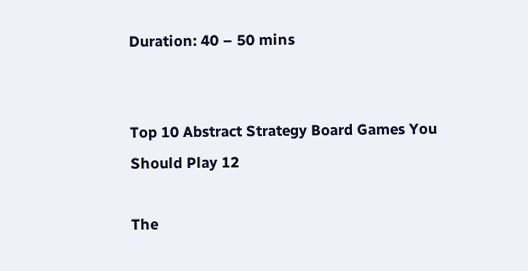Duration: 40 – 50 mins


Top 10 Abstract Strategy Board Games You Should Play 12

The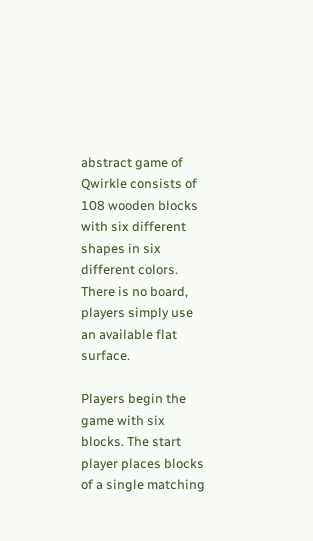abstract game of Qwirkle consists of 108 wooden blocks with six different shapes in six different colors. There is no board, players simply use an available flat surface.

Players begin the game with six blocks. The start player places blocks of a single matching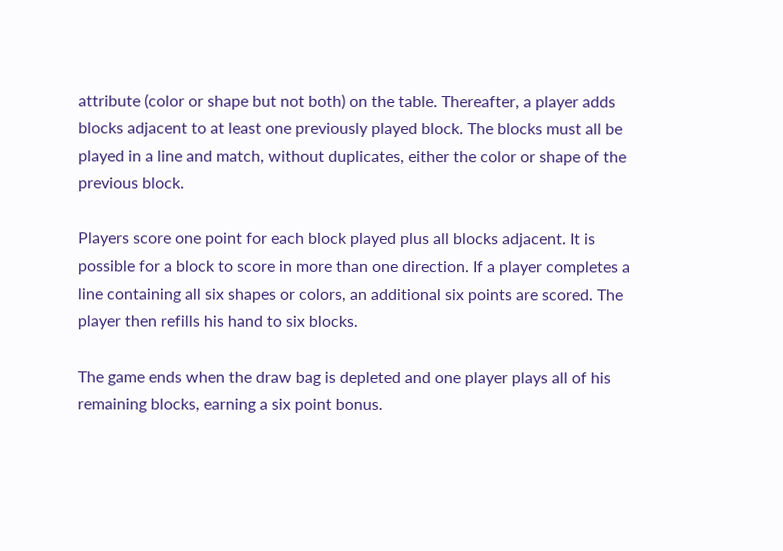attribute (color or shape but not both) on the table. Thereafter, a player adds blocks adjacent to at least one previously played block. The blocks must all be played in a line and match, without duplicates, either the color or shape of the previous block.

Players score one point for each block played plus all blocks adjacent. It is possible for a block to score in more than one direction. If a player completes a line containing all six shapes or colors, an additional six points are scored. The player then refills his hand to six blocks.

The game ends when the draw bag is depleted and one player plays all of his remaining blocks, earning a six point bonus.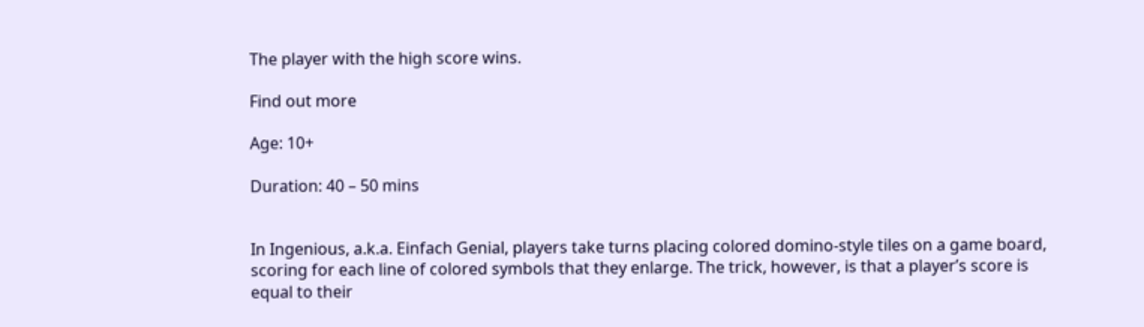The player with the high score wins.

Find out more

Age: 10+

Duration: 40 – 50 mins


In Ingenious, a.k.a. Einfach Genial, players take turns placing colored domino-style tiles on a game board, scoring for each line of colored symbols that they enlarge. The trick, however, is that a player’s score is equal to their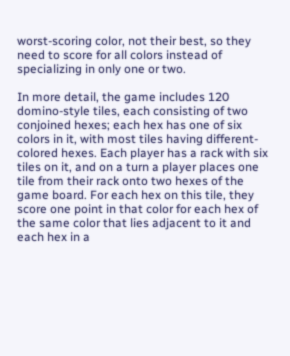worst-scoring color, not their best, so they need to score for all colors instead of specializing in only one or two.

In more detail, the game includes 120 domino-style tiles, each consisting of two conjoined hexes; each hex has one of six colors in it, with most tiles having different-colored hexes. Each player has a rack with six tiles on it, and on a turn a player places one tile from their rack onto two hexes of the game board. For each hex on this tile, they score one point in that color for each hex of the same color that lies adjacent to it and each hex in a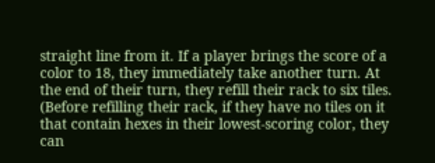straight line from it. If a player brings the score of a color to 18, they immediately take another turn. At the end of their turn, they refill their rack to six tiles. (Before refilling their rack, if they have no tiles on it that contain hexes in their lowest-scoring color, they can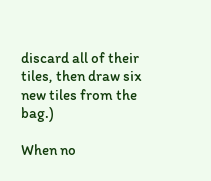discard all of their tiles, then draw six new tiles from the bag.)

When no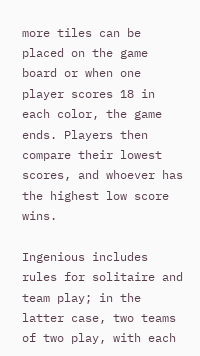more tiles can be placed on the game board or when one player scores 18 in each color, the game ends. Players then compare their lowest scores, and whoever has the highest low score wins.

Ingenious includes rules for solitaire and team play; in the latter case, two teams of two play, with each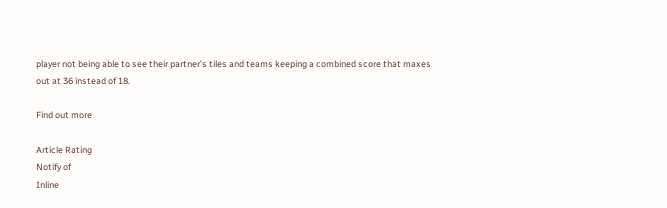player not being able to see their partner’s tiles and teams keeping a combined score that maxes out at 36 instead of 18.

Find out more

Article Rating
Notify of
Inline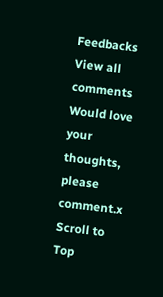Feedbacks
View all comments
Would love your thoughts, please comment.x
Scroll to Top